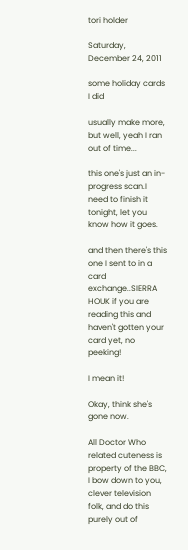tori holder

Saturday, December 24, 2011

some holiday cards I did

usually make more, but well, yeah I ran out of time...

this one's just an in-progress scan.I need to finish it tonight, let you know how it goes.

and then there's this one I sent to in a card exchange..SIERRA HOUK if you are reading this and haven't gotten your card yet, no peeking!

I mean it!

Okay, think she's gone now.

All Doctor Who related cuteness is property of the BBC, I bow down to you, clever television folk, and do this purely out of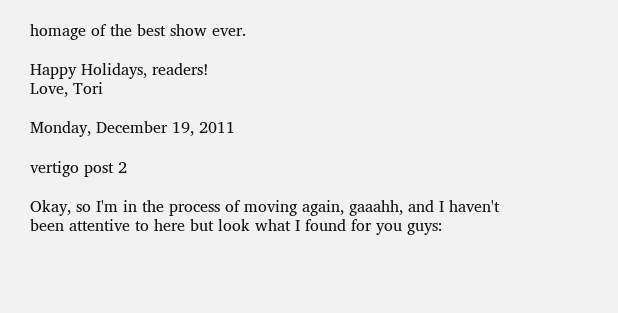homage of the best show ever.

Happy Holidays, readers!
Love, Tori

Monday, December 19, 2011

vertigo post 2

Okay, so I'm in the process of moving again, gaaahh, and I haven't been attentive to here but look what I found for you guys: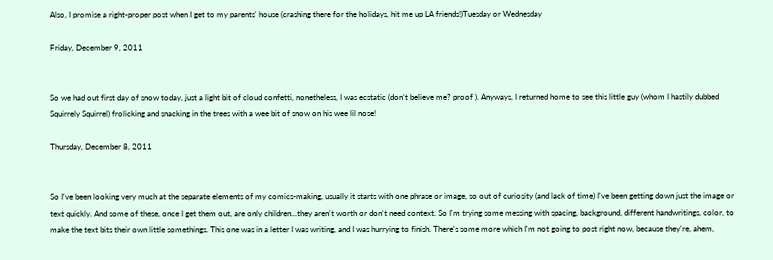Also, I promise a right-proper post when I get to my parents' house (crashing there for the holidays, hit me up LA friends!)Tuesday or Wednesday

Friday, December 9, 2011


So we had out first day of snow today, just a light bit of cloud confetti, nonetheless, I was ecstatic (don't believe me? proof ). Anyways, I returned home to see this little guy (whom I hastily dubbed Squirrely Squirrel) frolicking and snacking in the trees with a wee bit of snow on his wee lil nose!

Thursday, December 8, 2011


So I've been looking very much at the separate elements of my comics-making, usually it starts with one phrase or image, so out of curiosity (and lack of time) I've been getting down just the image or text quickly. And some of these, once I get them out, are only children...they aren't worth or don't need context. So I'm trying some messing with spacing, background, different handwritings, color, to make the text bits their own little somethings. This one was in a letter I was writing, and I was hurrying to finish. There's some more which I'm not going to post right now, because they're, ahem,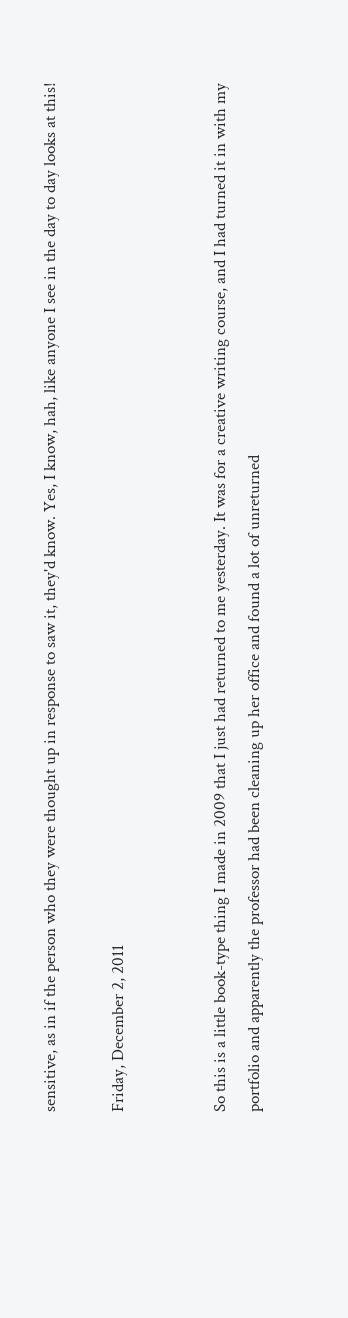sensitive, as in if the person who they were thought up in response to saw it, they'd know. Yes, I know, hah, like anyone I see in the day to day looks at this!

Friday, December 2, 2011


So this is a little book-type thing I made in 2009 that I just had returned to me yesterday. It was for a creative writing course, and I had turned it in with my portfolio and apparently the professor had been cleaning up her office and found a lot of unreturned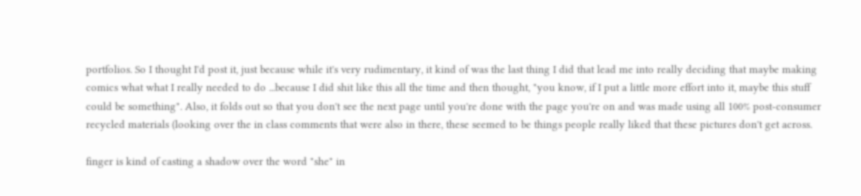portfolios. So I thought I'd post it, just because while it's very rudimentary, it kind of was the last thing I did that lead me into really deciding that maybe making comics what what I really needed to do ...because I did shit like this all the time and then thought, "you know, if I put a little more effort into it, maybe this stuff could be something". Also, it folds out so that you don't see the next page until you're done with the page you're on and was made using all 100% post-consumer recycled materials (looking over the in class comments that were also in there, these seemed to be things people really liked that these pictures don't get across.

finger is kind of casting a shadow over the word "she" in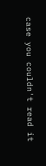case you couldn't read it